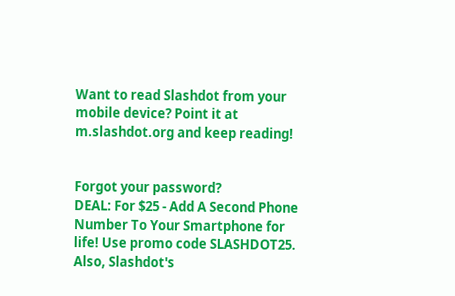Want to read Slashdot from your mobile device? Point it at m.slashdot.org and keep reading!


Forgot your password?
DEAL: For $25 - Add A Second Phone Number To Your Smartphone for life! Use promo code SLASHDOT25. Also, Slashdot's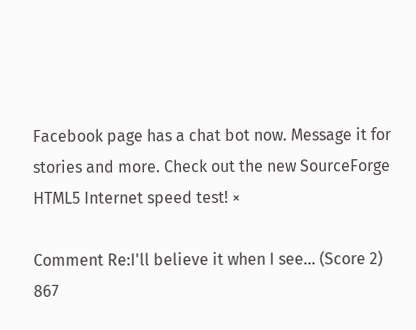Facebook page has a chat bot now. Message it for stories and more. Check out the new SourceForge HTML5 Internet speed test! ×

Comment Re:I'll believe it when I see... (Score 2) 867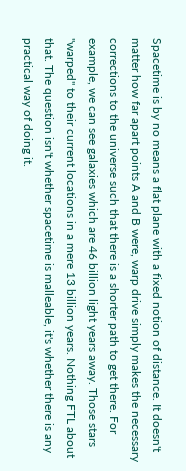Spacetime is by no means a flat plane with a fixed notion of distance. It doesn't matter how far apart points A and B were, warp drive simply makes the necessary corrections to the universe such that there is a shorter path to get there. For example, we can see galaxies which are 46 billion light years away. Those stars "warped" to their current locations in a mere 13 billion years. Nothing FTL about that. The question isn't whether spacetime is malleable, it's whether there is any practical way of doing it.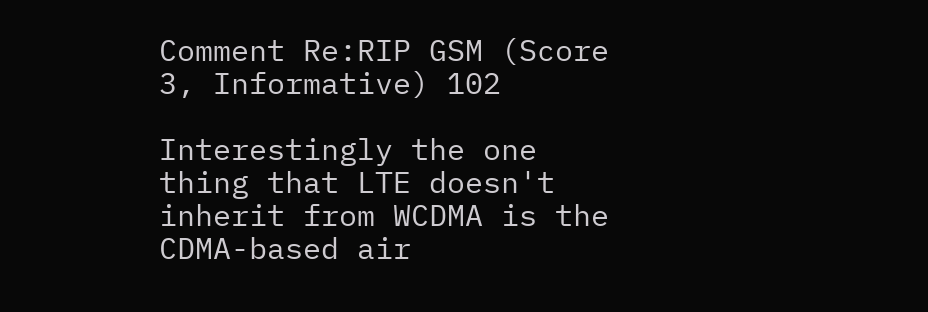Comment Re:RIP GSM (Score 3, Informative) 102

Interestingly the one thing that LTE doesn't inherit from WCDMA is the CDMA-based air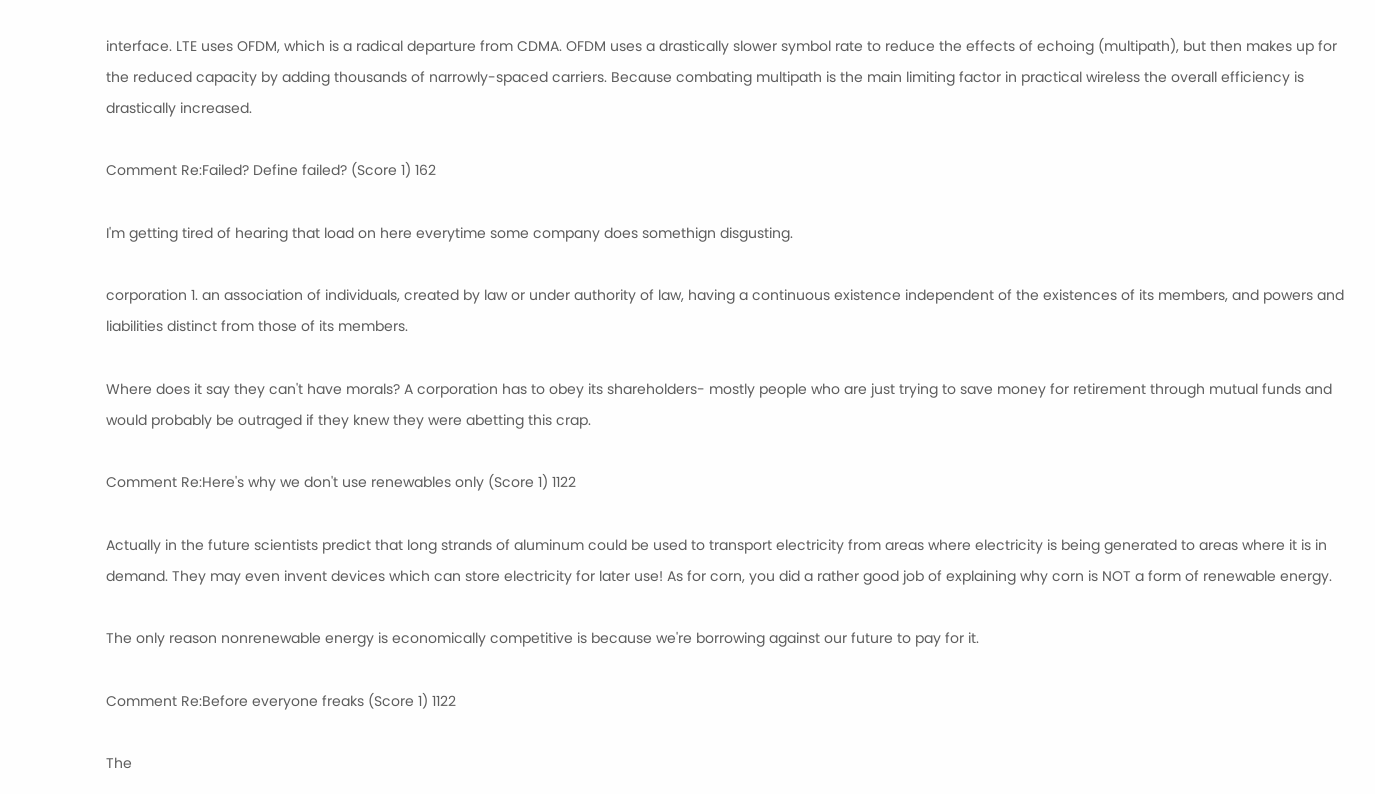interface. LTE uses OFDM, which is a radical departure from CDMA. OFDM uses a drastically slower symbol rate to reduce the effects of echoing (multipath), but then makes up for the reduced capacity by adding thousands of narrowly-spaced carriers. Because combating multipath is the main limiting factor in practical wireless the overall efficiency is drastically increased.

Comment Re:Failed? Define failed? (Score 1) 162

I'm getting tired of hearing that load on here everytime some company does somethign disgusting.

corporation 1. an association of individuals, created by law or under authority of law, having a continuous existence independent of the existences of its members, and powers and liabilities distinct from those of its members.

Where does it say they can't have morals? A corporation has to obey its shareholders- mostly people who are just trying to save money for retirement through mutual funds and would probably be outraged if they knew they were abetting this crap.

Comment Re:Here's why we don't use renewables only (Score 1) 1122

Actually in the future scientists predict that long strands of aluminum could be used to transport electricity from areas where electricity is being generated to areas where it is in demand. They may even invent devices which can store electricity for later use! As for corn, you did a rather good job of explaining why corn is NOT a form of renewable energy.

The only reason nonrenewable energy is economically competitive is because we're borrowing against our future to pay for it.

Comment Re:Before everyone freaks (Score 1) 1122

The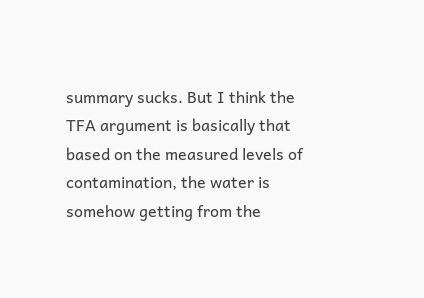summary sucks. But I think the TFA argument is basically that based on the measured levels of contamination, the water is somehow getting from the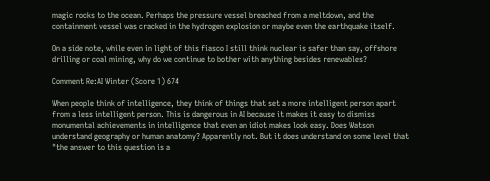magic rocks to the ocean. Perhaps the pressure vessel breached from a meltdown, and the containment vessel was cracked in the hydrogen explosion or maybe even the earthquake itself.

On a side note, while even in light of this fiasco I still think nuclear is safer than say, offshore drilling or coal mining, why do we continue to bother with anything besides renewables?

Comment Re:AI Winter (Score 1) 674

When people think of intelligence, they think of things that set a more intelligent person apart from a less intelligent person. This is dangerous in AI because it makes it easy to dismiss monumental achievements in intelligence that even an idiot makes look easy. Does Watson understand geography or human anatomy? Apparently not. But it does understand on some level that "the answer to this question is a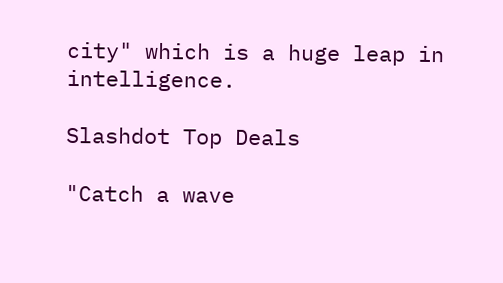city" which is a huge leap in intelligence.

Slashdot Top Deals

"Catch a wave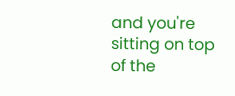and you're sitting on top of the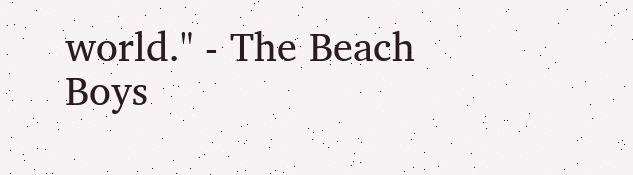world." - The Beach Boys